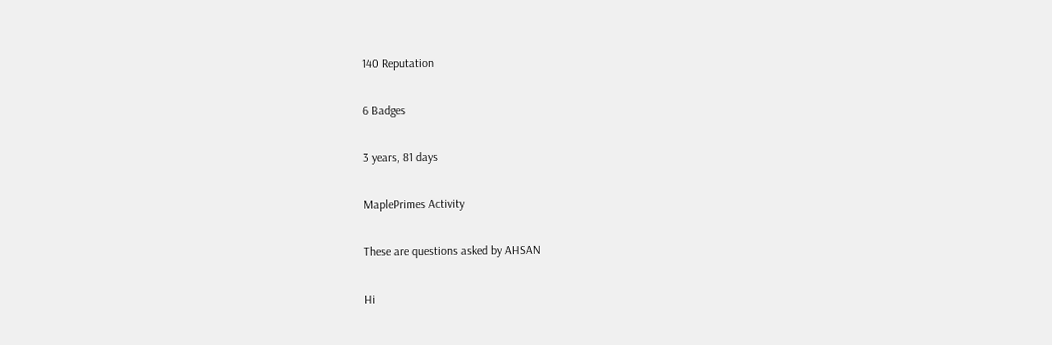140 Reputation

6 Badges

3 years, 81 days

MaplePrimes Activity

These are questions asked by AHSAN

Hi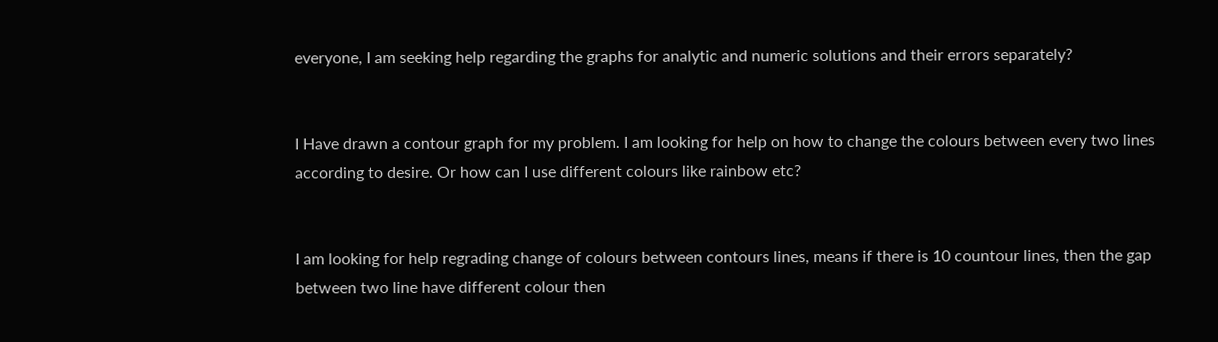everyone, I am seeking help regarding the graphs for analytic and numeric solutions and their errors separately?


I Have drawn a contour graph for my problem. I am looking for help on how to change the colours between every two lines according to desire. Or how can I use different colours like rainbow etc?


I am looking for help regrading change of colours between contours lines, means if there is 10 countour lines, then the gap between two line have different colour then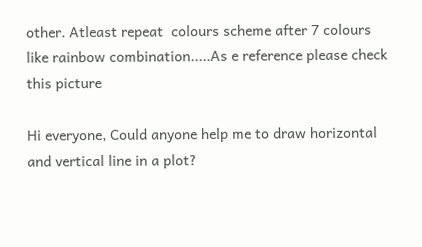other. Atleast repeat  colours scheme after 7 colours like rainbow combination.....As e reference please check this picture

Hi everyone, Could anyone help me to draw horizontal and vertical line in a plot?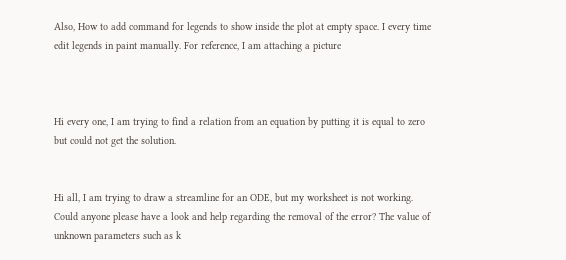Also, How to add command for legends to show inside the plot at empty space. I every time edit legends in paint manually. For reference, I am attaching a picture



Hi every one, I am trying to find a relation from an equation by putting it is equal to zero but could not get the solution.


Hi all, I am trying to draw a streamline for an ODE, but my worksheet is not working. Could anyone please have a look and help regarding the removal of the error? The value of unknown parameters such as k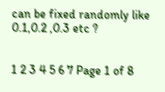can be fixed randomly like 0.1,0.2 ,0.3 etc ?


1 2 3 4 5 6 7 Page 1 of 8